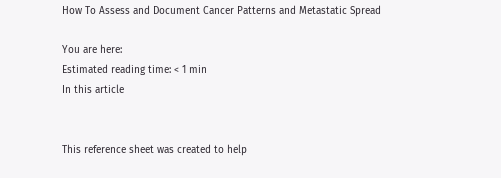How To Assess and Document Cancer Patterns and Metastatic Spread

You are here:
Estimated reading time: < 1 min
In this article


This reference sheet was created to help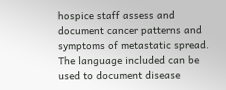hospice staff assess and document cancer patterns and symptoms of metastatic spread. The language included can be used to document disease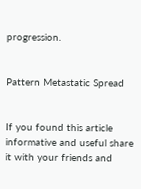progression.


Pattern Metastatic Spread


If you found this article informative and useful share it with your friends and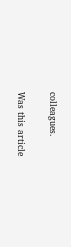colleagues.

Was this article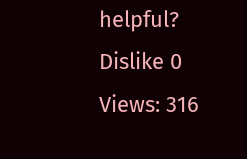helpful?
Dislike 0
Views: 316